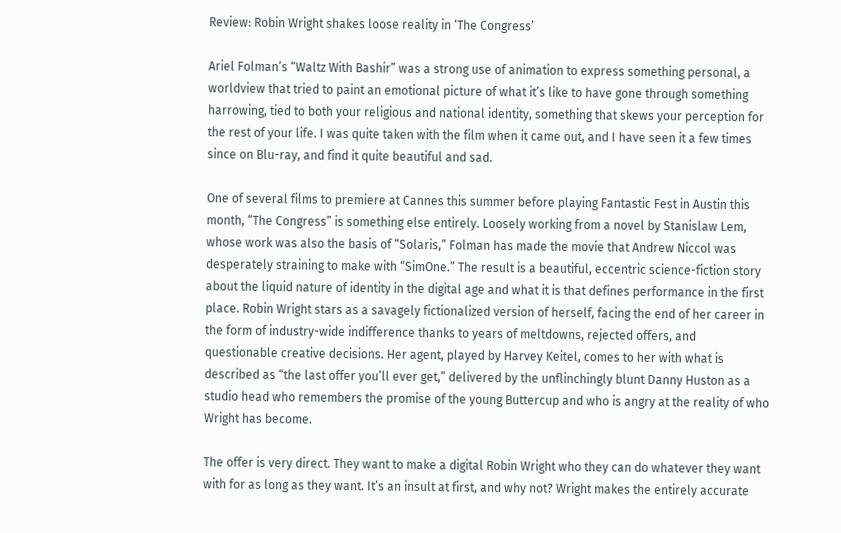Review: Robin Wright shakes loose reality in ‘The Congress’

Ariel Folman’s “Waltz With Bashir” was a strong use of animation to express something personal, a worldview that tried to paint an emotional picture of what it’s like to have gone through something harrowing, tied to both your religious and national identity, something that skews your perception for the rest of your life. I was quite taken with the film when it came out, and I have seen it a few times since on Blu-ray, and find it quite beautiful and sad.

One of several films to premiere at Cannes this summer before playing Fantastic Fest in Austin this month, “The Congress” is something else entirely. Loosely working from a novel by Stanislaw Lem, whose work was also the basis of “Solaris,” Folman has made the movie that Andrew Niccol was desperately straining to make with “SimOne.” The result is a beautiful, eccentric science-fiction story about the liquid nature of identity in the digital age and what it is that defines performance in the first place. Robin Wright stars as a savagely fictionalized version of herself, facing the end of her career in the form of industry-wide indifference thanks to years of meltdowns, rejected offers, and questionable creative decisions. Her agent, played by Harvey Keitel, comes to her with what is described as “the last offer you’ll ever get,” delivered by the unflinchingly blunt Danny Huston as a studio head who remembers the promise of the young Buttercup and who is angry at the reality of who Wright has become.

The offer is very direct. They want to make a digital Robin Wright who they can do whatever they want with for as long as they want. It’s an insult at first, and why not? Wright makes the entirely accurate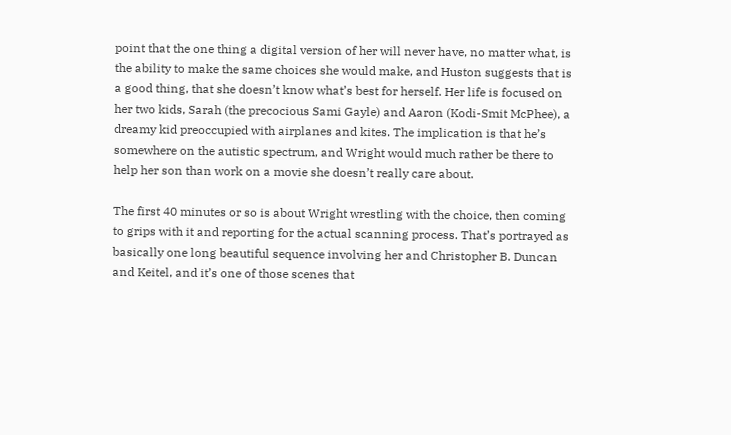point that the one thing a digital version of her will never have, no matter what, is the ability to make the same choices she would make, and Huston suggests that is a good thing, that she doesn’t know what’s best for herself. Her life is focused on her two kids, Sarah (the precocious Sami Gayle) and Aaron (Kodi-Smit McPhee), a dreamy kid preoccupied with airplanes and kites. The implication is that he’s somewhere on the autistic spectrum, and Wright would much rather be there to help her son than work on a movie she doesn’t really care about.

The first 40 minutes or so is about Wright wrestling with the choice, then coming to grips with it and reporting for the actual scanning process. That’s portrayed as basically one long beautiful sequence involving her and Christopher B. Duncan and Keitel, and it’s one of those scenes that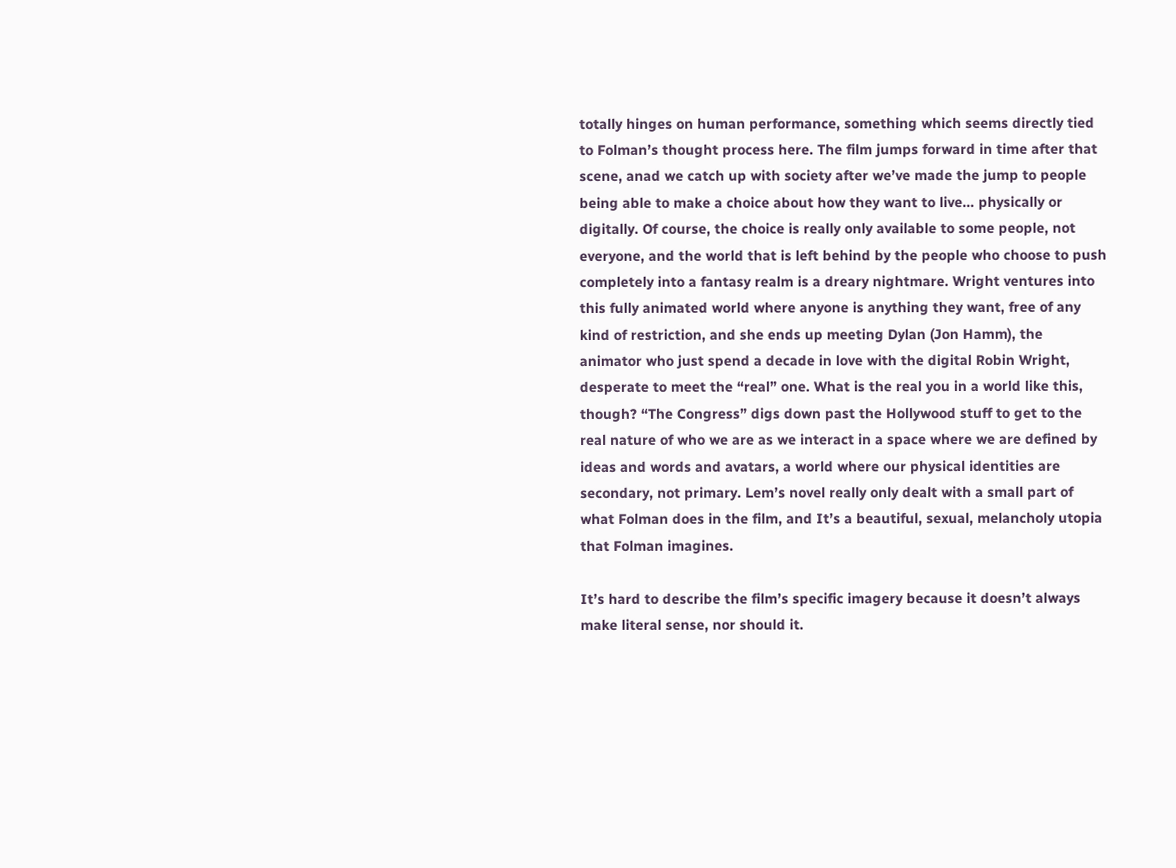totally hinges on human performance, something which seems directly tied to Folman’s thought process here. The film jumps forward in time after that scene, anad we catch up with society after we’ve made the jump to people being able to make a choice about how they want to live… physically or digitally. Of course, the choice is really only available to some people, not everyone, and the world that is left behind by the people who choose to push completely into a fantasy realm is a dreary nightmare. Wright ventures into this fully animated world where anyone is anything they want, free of any kind of restriction, and she ends up meeting Dylan (Jon Hamm), the animator who just spend a decade in love with the digital Robin Wright, desperate to meet the “real” one. What is the real you in a world like this, though? “The Congress” digs down past the Hollywood stuff to get to the real nature of who we are as we interact in a space where we are defined by ideas and words and avatars, a world where our physical identities are secondary, not primary. Lem’s novel really only dealt with a small part of what Folman does in the film, and It’s a beautiful, sexual, melancholy utopia that Folman imagines.

It’s hard to describe the film’s specific imagery because it doesn’t always make literal sense, nor should it.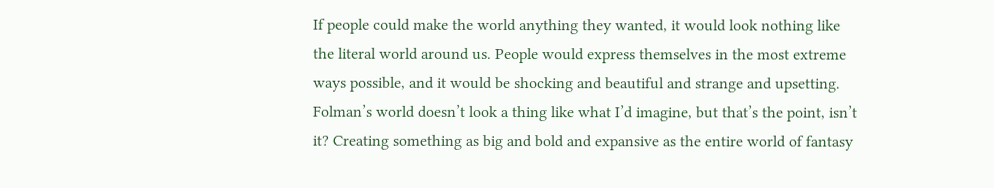If people could make the world anything they wanted, it would look nothing like the literal world around us. People would express themselves in the most extreme ways possible, and it would be shocking and beautiful and strange and upsetting. Folman’s world doesn’t look a thing like what I’d imagine, but that’s the point, isn’t it? Creating something as big and bold and expansive as the entire world of fantasy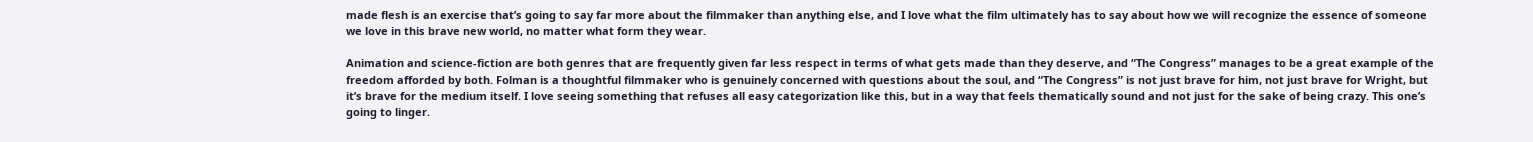made flesh is an exercise that’s going to say far more about the filmmaker than anything else, and I love what the film ultimately has to say about how we will recognize the essence of someone we love in this brave new world, no matter what form they wear.

Animation and science-fiction are both genres that are frequently given far less respect in terms of what gets made than they deserve, and “The Congress” manages to be a great example of the freedom afforded by both. Folman is a thoughtful filmmaker who is genuinely concerned with questions about the soul, and “The Congress” is not just brave for him, not just brave for Wright, but it’s brave for the medium itself. I love seeing something that refuses all easy categorization like this, but in a way that feels thematically sound and not just for the sake of being crazy. This one’s going to linger.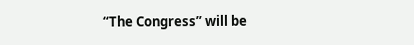“The Congress” will be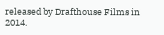released by Drafthouse Films in 2014.